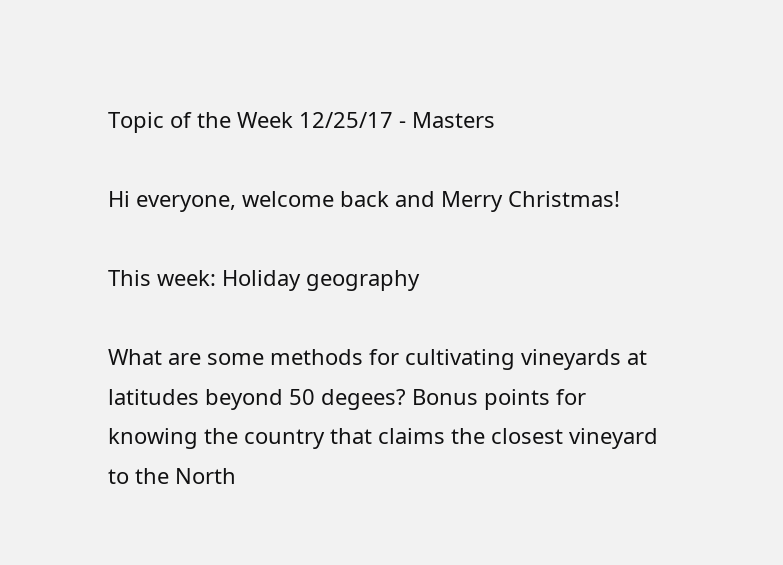Topic of the Week 12/25/17 - Masters

Hi everyone, welcome back and Merry Christmas!

This week: Holiday geography

What are some methods for cultivating vineyards at latitudes beyond 50 degees? Bonus points for knowing the country that claims the closest vineyard to the North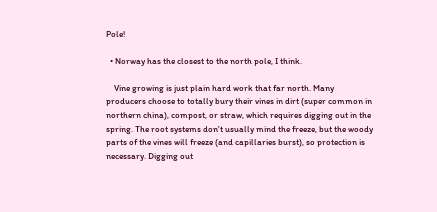Pole!

  • Norway has the closest to the north pole, I think.

    Vine growing is just plain hard work that far north. Many producers choose to totally bury their vines in dirt (super common in northern china), compost, or straw, which requires digging out in the spring. The root systems don't usually mind the freeze, but the woody parts of the vines will freeze (and capillaries burst), so protection is necessary. Digging out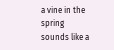a vine in the spring sounds like a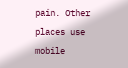pain. Other places use mobile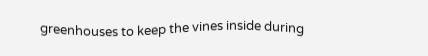greenhouses to keep the vines inside during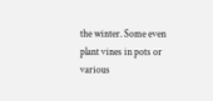the winter. Some even plant vines in pots or various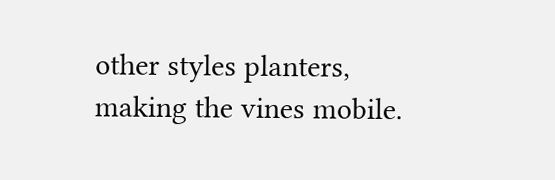other styles planters, making the vines mobile.